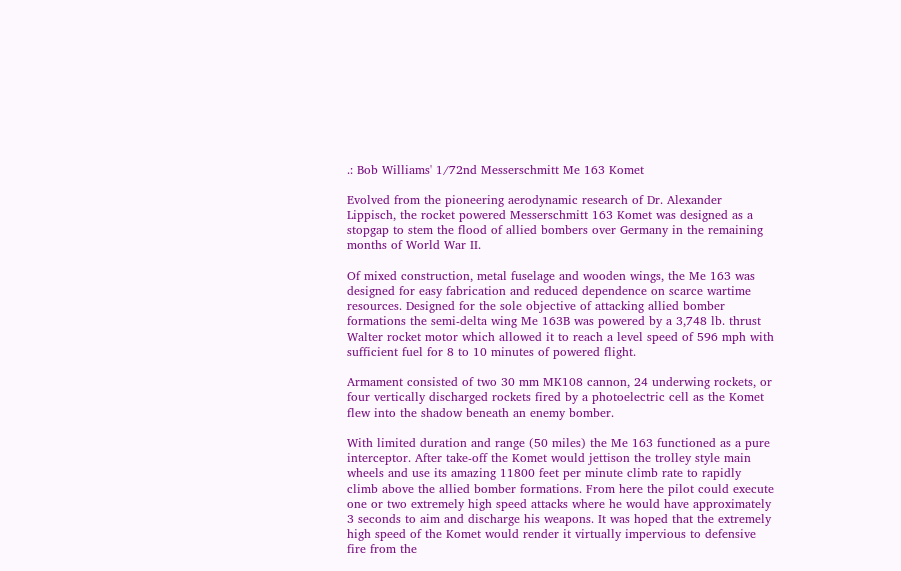.: Bob Williams' 1/72nd Messerschmitt Me 163 Komet

Evolved from the pioneering aerodynamic research of Dr. Alexander Lippisch, the rocket powered Messerschmitt 163 Komet was designed as a stopgap to stem the flood of allied bombers over Germany in the remaining months of World War II.

Of mixed construction, metal fuselage and wooden wings, the Me 163 was designed for easy fabrication and reduced dependence on scarce wartime resources. Designed for the sole objective of attacking allied bomber formations the semi-delta wing Me 163B was powered by a 3,748 lb. thrust Walter rocket motor which allowed it to reach a level speed of 596 mph with sufficient fuel for 8 to 10 minutes of powered flight.

Armament consisted of two 30 mm MK108 cannon, 24 underwing rockets, or four vertically discharged rockets fired by a photoelectric cell as the Komet flew into the shadow beneath an enemy bomber.

With limited duration and range (50 miles) the Me 163 functioned as a pure interceptor. After take-off the Komet would jettison the trolley style main wheels and use its amazing 11800 feet per minute climb rate to rapidly climb above the allied bomber formations. From here the pilot could execute one or two extremely high speed attacks where he would have approximately 3 seconds to aim and discharge his weapons. It was hoped that the extremely high speed of the Komet would render it virtually impervious to defensive fire from the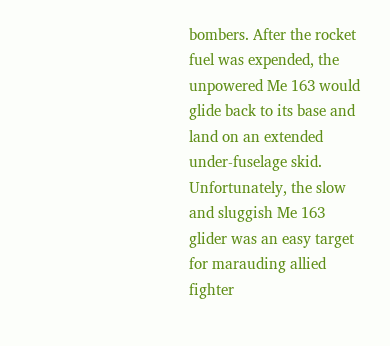bombers. After the rocket fuel was expended, the unpowered Me 163 would glide back to its base and land on an extended under-fuselage skid. Unfortunately, the slow and sluggish Me 163 glider was an easy target for marauding allied fighter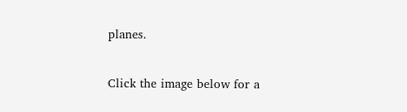planes.

Click the image below for a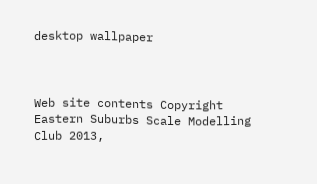desktop wallpaper



Web site contents Copyright Eastern Suburbs Scale Modelling Club 2013,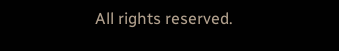All rights reserved.